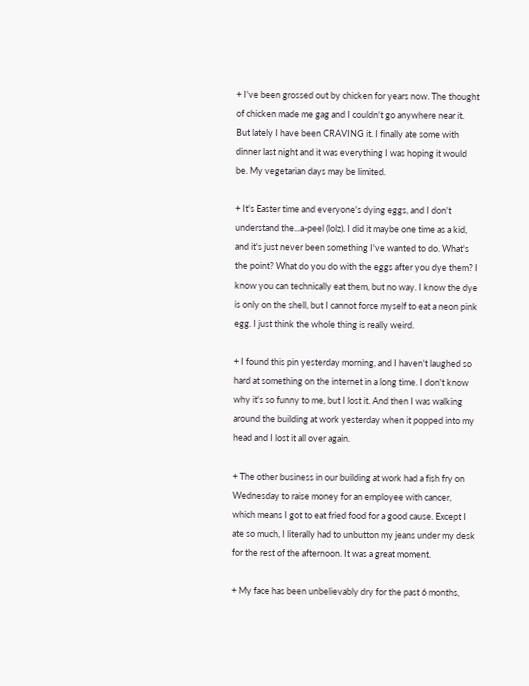+ I've been grossed out by chicken for years now. The thought of chicken made me gag and I couldn't go anywhere near it. But lately I have been CRAVING it. I finally ate some with dinner last night and it was everything I was hoping it would be. My vegetarian days may be limited.

+ It's Easter time and everyone's dying eggs, and I don't understand the...a-peel (lolz). I did it maybe one time as a kid, and it's just never been something I've wanted to do. What's the point? What do you do with the eggs after you dye them? I know you can technically eat them, but no way. I know the dye is only on the shell, but I cannot force myself to eat a neon pink egg. I just think the whole thing is really weird.

+ I found this pin yesterday morning, and I haven't laughed so hard at something on the internet in a long time. I don't know why it's so funny to me, but I lost it. And then I was walking around the building at work yesterday when it popped into my head and I lost it all over again.

+ The other business in our building at work had a fish fry on Wednesday to raise money for an employee with cancer, which means I got to eat fried food for a good cause. Except I ate so much, I literally had to unbutton my jeans under my desk for the rest of the afternoon. It was a great moment.

+ My face has been unbelievably dry for the past 6 months,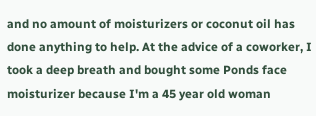and no amount of moisturizers or coconut oil has done anything to help. At the advice of a coworker, I took a deep breath and bought some Ponds face moisturizer because I'm a 45 year old woman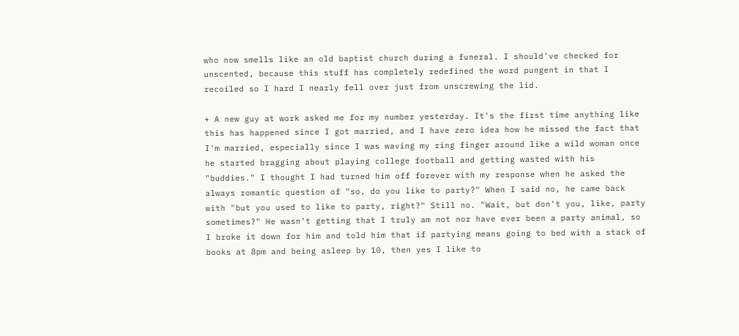who now smells like an old baptist church during a funeral. I should've checked for unscented, because this stuff has completely redefined the word pungent in that I recoiled so I hard I nearly fell over just from unscrewing the lid.

+ A new guy at work asked me for my number yesterday. It's the first time anything like this has happened since I got married, and I have zero idea how he missed the fact that I'm married, especially since I was waving my ring finger around like a wild woman once he started bragging about playing college football and getting wasted with his "buddies." I thought I had turned him off forever with my response when he asked the always romantic question of "so, do you like to party?" When I said no, he came back with "but you used to like to party, right?" Still no. "Wait, but don't you, like, party sometimes?" He wasn't getting that I truly am not nor have ever been a party animal, so I broke it down for him and told him that if partying means going to bed with a stack of books at 8pm and being asleep by 10, then yes I like to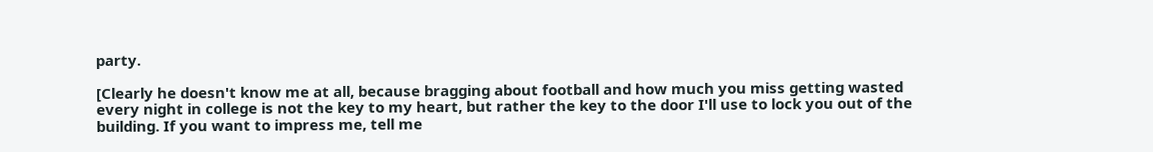party.

[Clearly he doesn't know me at all, because bragging about football and how much you miss getting wasted every night in college is not the key to my heart, but rather the key to the door I'll use to lock you out of the building. If you want to impress me, tell me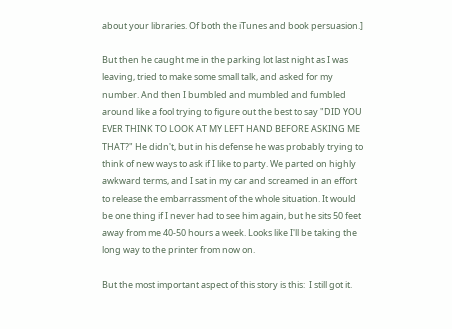about your libraries. Of both the iTunes and book persuasion.]

But then he caught me in the parking lot last night as I was leaving, tried to make some small talk, and asked for my number. And then I bumbled and mumbled and fumbled around like a fool trying to figure out the best to say "DID YOU EVER THINK TO LOOK AT MY LEFT HAND BEFORE ASKING ME THAT?" He didn't, but in his defense he was probably trying to think of new ways to ask if I like to party. We parted on highly awkward terms, and I sat in my car and screamed in an effort to release the embarrassment of the whole situation. It would be one thing if I never had to see him again, but he sits 50 feet away from me 40-50 hours a week. Looks like I'll be taking the long way to the printer from now on.

But the most important aspect of this story is this:  I still got it.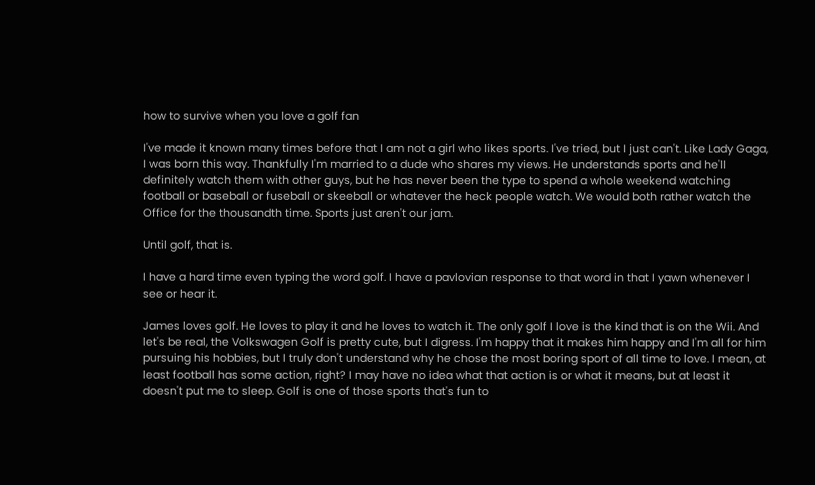how to survive when you love a golf fan

I've made it known many times before that I am not a girl who likes sports. I've tried, but I just can't. Like Lady Gaga, I was born this way. Thankfully I'm married to a dude who shares my views. He understands sports and he'll definitely watch them with other guys, but he has never been the type to spend a whole weekend watching football or baseball or fuseball or skeeball or whatever the heck people watch. We would both rather watch the Office for the thousandth time. Sports just aren't our jam.

Until golf, that is.

I have a hard time even typing the word golf. I have a pavlovian response to that word in that I yawn whenever I see or hear it.

James loves golf. He loves to play it and he loves to watch it. The only golf I love is the kind that is on the Wii. And let's be real, the Volkswagen Golf is pretty cute, but I digress. I'm happy that it makes him happy and I'm all for him pursuing his hobbies, but I truly don't understand why he chose the most boring sport of all time to love. I mean, at least football has some action, right? I may have no idea what that action is or what it means, but at least it doesn't put me to sleep. Golf is one of those sports that's fun to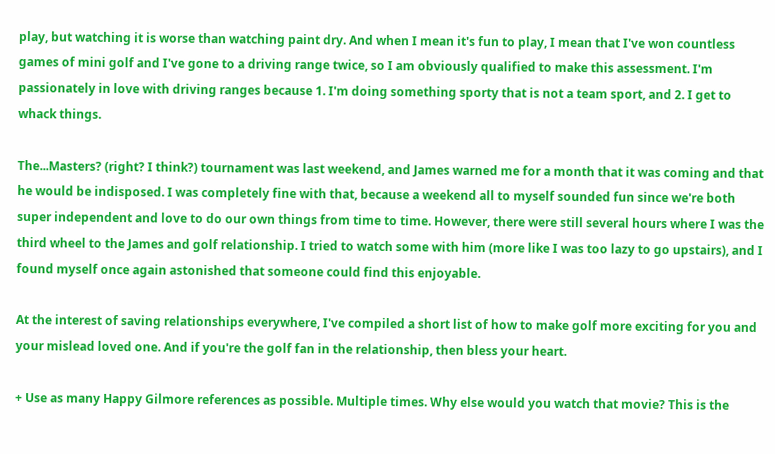play, but watching it is worse than watching paint dry. And when I mean it's fun to play, I mean that I've won countless games of mini golf and I've gone to a driving range twice, so I am obviously qualified to make this assessment. I'm passionately in love with driving ranges because 1. I'm doing something sporty that is not a team sport, and 2. I get to whack things.

The...Masters? (right? I think?) tournament was last weekend, and James warned me for a month that it was coming and that he would be indisposed. I was completely fine with that, because a weekend all to myself sounded fun since we're both super independent and love to do our own things from time to time. However, there were still several hours where I was the third wheel to the James and golf relationship. I tried to watch some with him (more like I was too lazy to go upstairs), and I found myself once again astonished that someone could find this enjoyable.

At the interest of saving relationships everywhere, I've compiled a short list of how to make golf more exciting for you and your mislead loved one. And if you're the golf fan in the relationship, then bless your heart.

+ Use as many Happy Gilmore references as possible. Multiple times. Why else would you watch that movie? This is the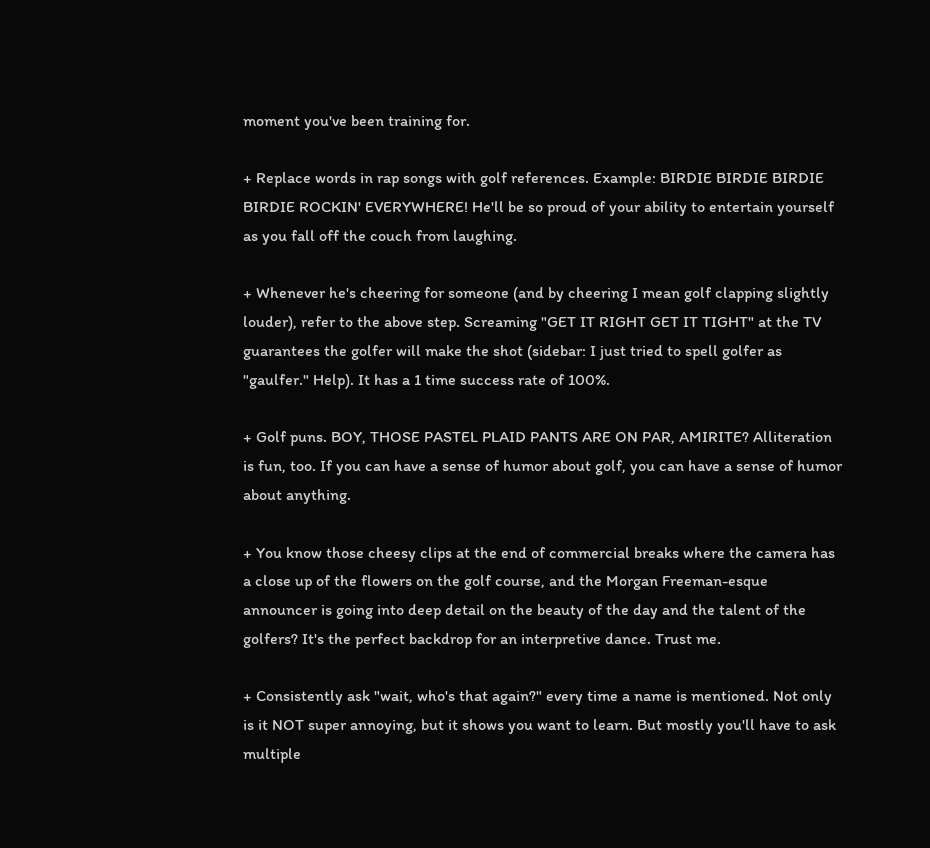moment you've been training for.

+ Replace words in rap songs with golf references. Example: BIRDIE BIRDIE BIRDIE BIRDIE ROCKIN' EVERYWHERE! He'll be so proud of your ability to entertain yourself as you fall off the couch from laughing.

+ Whenever he's cheering for someone (and by cheering I mean golf clapping slightly louder), refer to the above step. Screaming "GET IT RIGHT GET IT TIGHT" at the TV guarantees the golfer will make the shot (sidebar: I just tried to spell golfer as "gaulfer." Help). It has a 1 time success rate of 100%.

+ Golf puns. BOY, THOSE PASTEL PLAID PANTS ARE ON PAR, AMIRITE? Alliteration is fun, too. If you can have a sense of humor about golf, you can have a sense of humor about anything.

+ You know those cheesy clips at the end of commercial breaks where the camera has a close up of the flowers on the golf course, and the Morgan Freeman-esque announcer is going into deep detail on the beauty of the day and the talent of the golfers? It's the perfect backdrop for an interpretive dance. Trust me.

+ Consistently ask "wait, who's that again?" every time a name is mentioned. Not only is it NOT super annoying, but it shows you want to learn. But mostly you'll have to ask multiple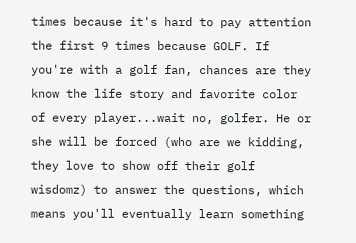times because it's hard to pay attention the first 9 times because GOLF. If you're with a golf fan, chances are they know the life story and favorite color of every player...wait no, golfer. He or she will be forced (who are we kidding, they love to show off their golf wisdomz) to answer the questions, which means you'll eventually learn something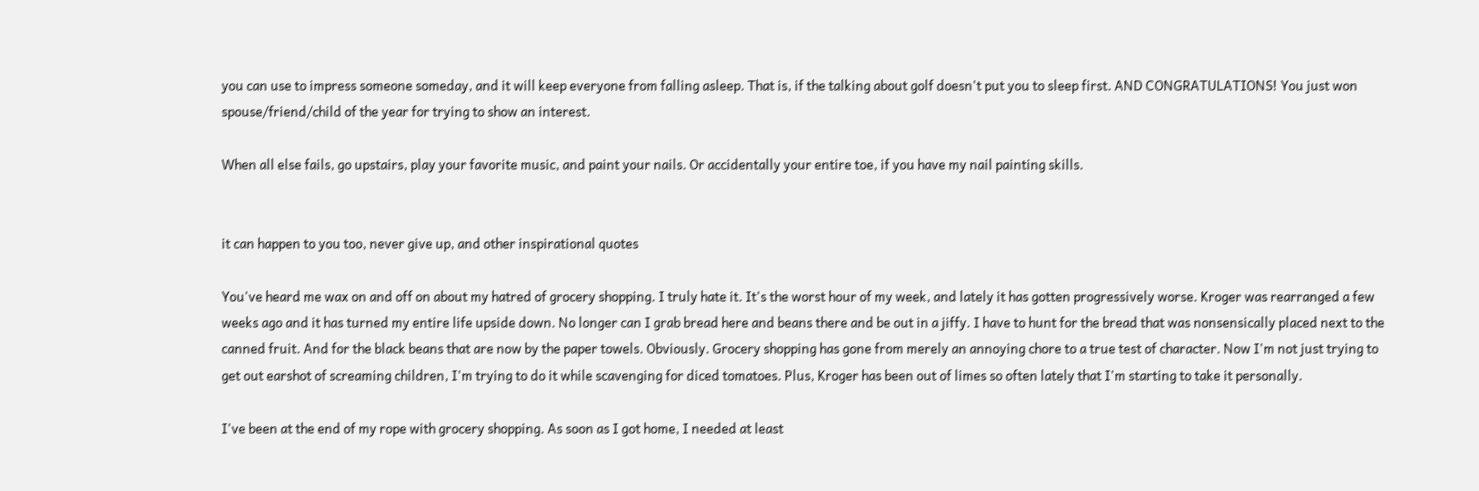you can use to impress someone someday, and it will keep everyone from falling asleep. That is, if the talking about golf doesn't put you to sleep first. AND CONGRATULATIONS! You just won spouse/friend/child of the year for trying to show an interest.

When all else fails, go upstairs, play your favorite music, and paint your nails. Or accidentally your entire toe, if you have my nail painting skills.


it can happen to you too, never give up, and other inspirational quotes

You've heard me wax on and off on about my hatred of grocery shopping. I truly hate it. It's the worst hour of my week, and lately it has gotten progressively worse. Kroger was rearranged a few weeks ago and it has turned my entire life upside down. No longer can I grab bread here and beans there and be out in a jiffy. I have to hunt for the bread that was nonsensically placed next to the canned fruit. And for the black beans that are now by the paper towels. Obviously. Grocery shopping has gone from merely an annoying chore to a true test of character. Now I'm not just trying to get out earshot of screaming children, I'm trying to do it while scavenging for diced tomatoes. Plus, Kroger has been out of limes so often lately that I'm starting to take it personally.

I've been at the end of my rope with grocery shopping. As soon as I got home, I needed at least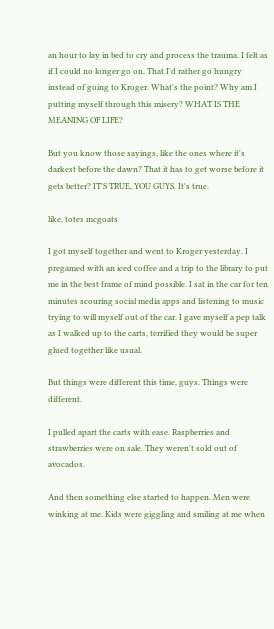an hour to lay in bed to cry and process the trauma. I felt as if I could no longer go on. That I'd rather go hungry instead of going to Kroger. What's the point? Why am I putting myself through this misery? WHAT IS THE MEANING OF LIFE?

But you know those sayings, like the ones where it's darkest before the dawn? That it has to get worse before it gets better? IT'S TRUE, YOU GUYS. It's true.

like, totes mcgoats

I got myself together and went to Kroger yesterday. I pregamed with an iced coffee and a trip to the library to put me in the best frame of mind possible. I sat in the car for ten minutes scouring social media apps and listening to music trying to will myself out of the car. I gave myself a pep talk as I walked up to the carts, terrified they would be super glued together like usual.

But things were different this time, guys. Things were different.

I pulled apart the carts with ease. Raspberries and strawberries were on sale. They weren't sold out of avocados.

And then something else started to happen. Men were winking at me. Kids were giggling and smiling at me when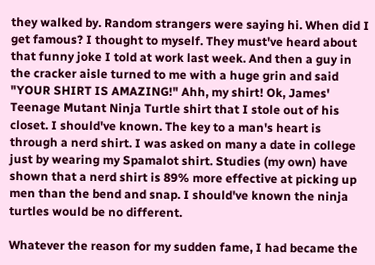they walked by. Random strangers were saying hi. When did I get famous? I thought to myself. They must've heard about that funny joke I told at work last week. And then a guy in the cracker aisle turned to me with a huge grin and said "YOUR SHIRT IS AMAZING!" Ahh, my shirt! Ok, James' Teenage Mutant Ninja Turtle shirt that I stole out of his closet. I should've known. The key to a man's heart is through a nerd shirt. I was asked on many a date in college just by wearing my Spamalot shirt. Studies (my own) have shown that a nerd shirt is 89% more effective at picking up men than the bend and snap. I should've known the ninja turtles would be no different.

Whatever the reason for my sudden fame, I had became the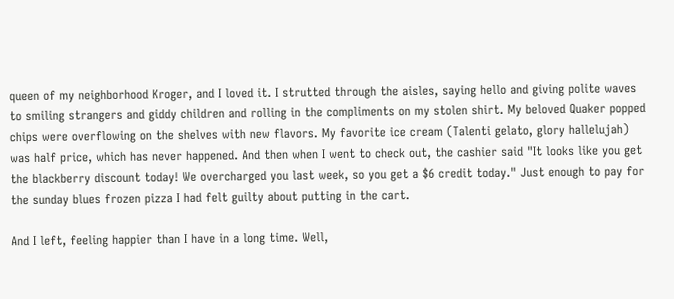queen of my neighborhood Kroger, and I loved it. I strutted through the aisles, saying hello and giving polite waves to smiling strangers and giddy children and rolling in the compliments on my stolen shirt. My beloved Quaker popped chips were overflowing on the shelves with new flavors. My favorite ice cream (Talenti gelato, glory hallelujah) was half price, which has never happened. And then when I went to check out, the cashier said "It looks like you get the blackberry discount today! We overcharged you last week, so you get a $6 credit today." Just enough to pay for the sunday blues frozen pizza I had felt guilty about putting in the cart.

And I left, feeling happier than I have in a long time. Well,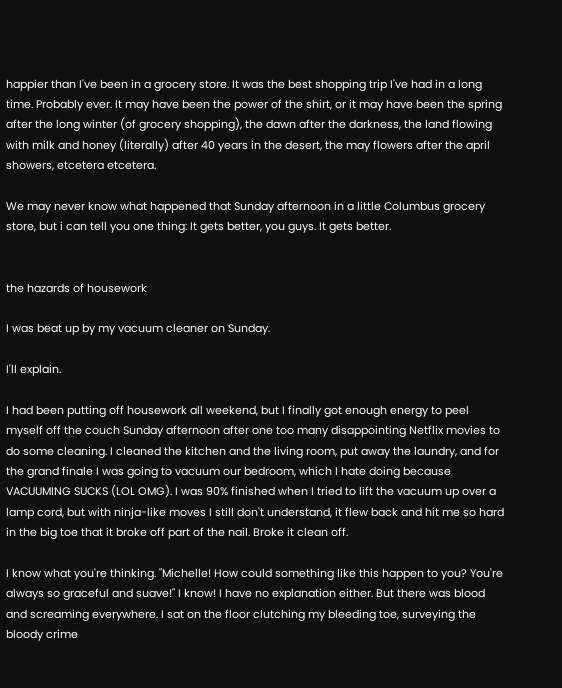happier than I've been in a grocery store. It was the best shopping trip I've had in a long time. Probably ever. It may have been the power of the shirt, or it may have been the spring after the long winter (of grocery shopping), the dawn after the darkness, the land flowing with milk and honey (literally) after 40 years in the desert, the may flowers after the april showers, etcetera etcetera.

We may never know what happened that Sunday afternoon in a little Columbus grocery store, but i can tell you one thing: It gets better, you guys. It gets better.


the hazards of housework

I was beat up by my vacuum cleaner on Sunday.

I'll explain.

I had been putting off housework all weekend, but I finally got enough energy to peel myself off the couch Sunday afternoon after one too many disappointing Netflix movies to do some cleaning. I cleaned the kitchen and the living room, put away the laundry, and for the grand finale I was going to vacuum our bedroom, which I hate doing because VACUUMING SUCKS (LOL OMG). I was 90% finished when I tried to lift the vacuum up over a lamp cord, but with ninja-like moves I still don't understand, it flew back and hit me so hard in the big toe that it broke off part of the nail. Broke it clean off.

I know what you're thinking. "Michelle! How could something like this happen to you? You're always so graceful and suave!" I know! I have no explanation either. But there was blood and screaming everywhere. I sat on the floor clutching my bleeding toe, surveying the bloody crime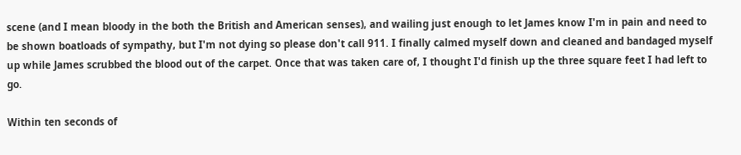scene (and I mean bloody in the both the British and American senses), and wailing just enough to let James know I'm in pain and need to be shown boatloads of sympathy, but I'm not dying so please don't call 911. I finally calmed myself down and cleaned and bandaged myself up while James scrubbed the blood out of the carpet. Once that was taken care of, I thought I'd finish up the three square feet I had left to go.

Within ten seconds of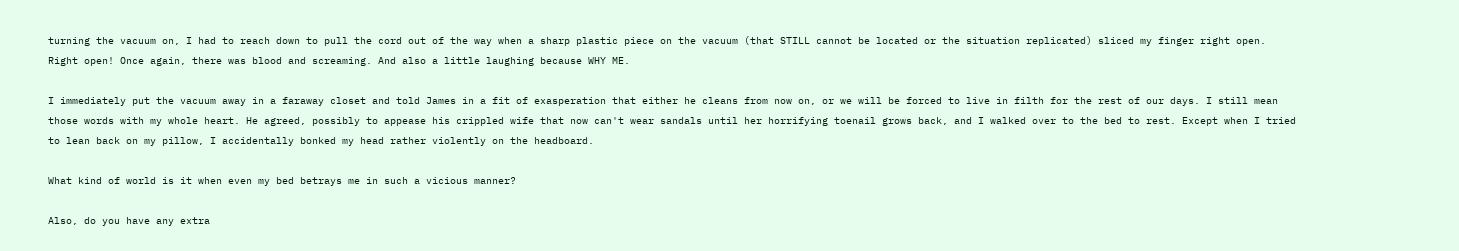turning the vacuum on, I had to reach down to pull the cord out of the way when a sharp plastic piece on the vacuum (that STILL cannot be located or the situation replicated) sliced my finger right open. Right open! Once again, there was blood and screaming. And also a little laughing because WHY ME.

I immediately put the vacuum away in a faraway closet and told James in a fit of exasperation that either he cleans from now on, or we will be forced to live in filth for the rest of our days. I still mean those words with my whole heart. He agreed, possibly to appease his crippled wife that now can't wear sandals until her horrifying toenail grows back, and I walked over to the bed to rest. Except when I tried to lean back on my pillow, I accidentally bonked my head rather violently on the headboard.

What kind of world is it when even my bed betrays me in such a vicious manner?

Also, do you have any extra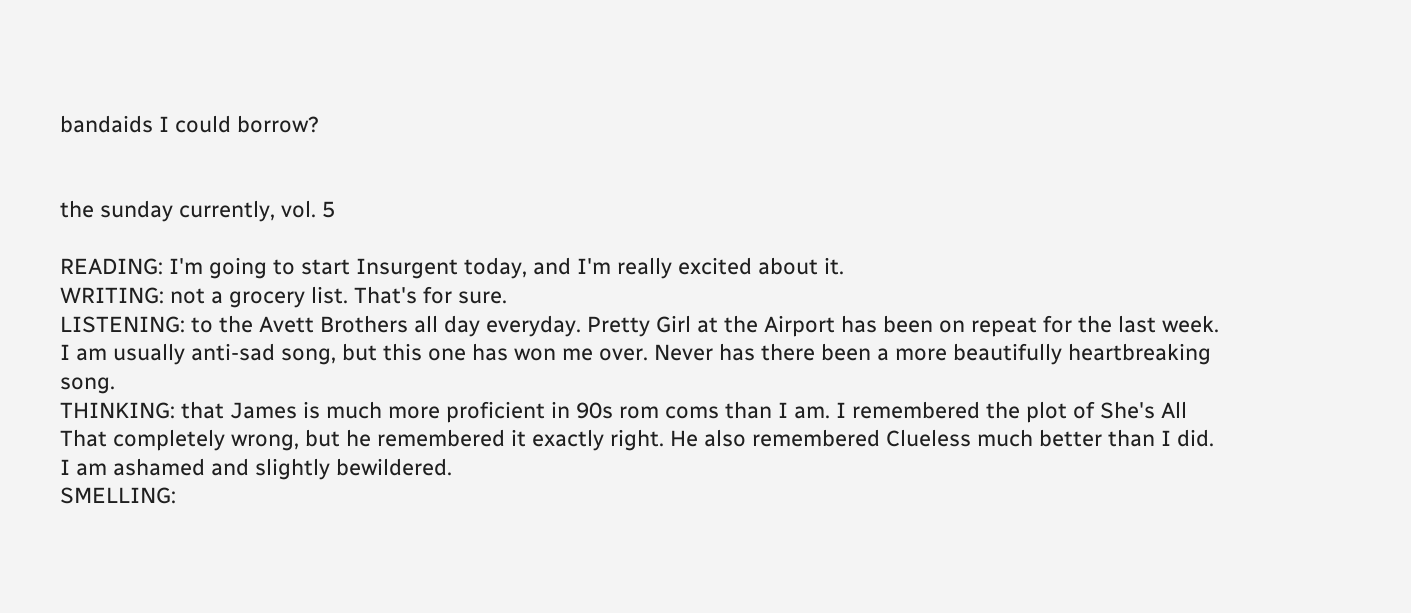bandaids I could borrow?


the sunday currently, vol. 5

READING: I'm going to start Insurgent today, and I'm really excited about it.
WRITING: not a grocery list. That's for sure.
LISTENING: to the Avett Brothers all day everyday. Pretty Girl at the Airport has been on repeat for the last week. I am usually anti-sad song, but this one has won me over. Never has there been a more beautifully heartbreaking song.
THINKING: that James is much more proficient in 90s rom coms than I am. I remembered the plot of She's All That completely wrong, but he remembered it exactly right. He also remembered Clueless much better than I did. I am ashamed and slightly bewildered.
SMELLING: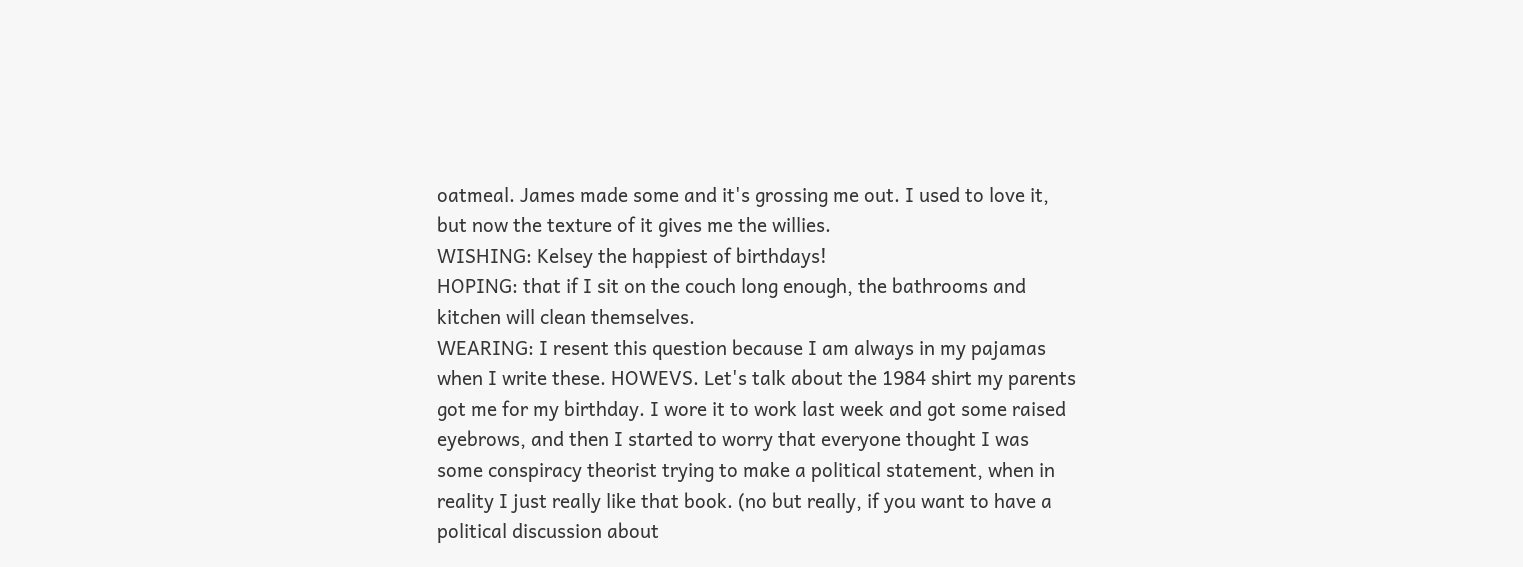oatmeal. James made some and it's grossing me out. I used to love it, but now the texture of it gives me the willies.
WISHING: Kelsey the happiest of birthdays!
HOPING: that if I sit on the couch long enough, the bathrooms and kitchen will clean themselves.
WEARING: I resent this question because I am always in my pajamas when I write these. HOWEVS. Let's talk about the 1984 shirt my parents got me for my birthday. I wore it to work last week and got some raised eyebrows, and then I started to worry that everyone thought I was some conspiracy theorist trying to make a political statement, when in reality I just really like that book. (no but really, if you want to have a political discussion about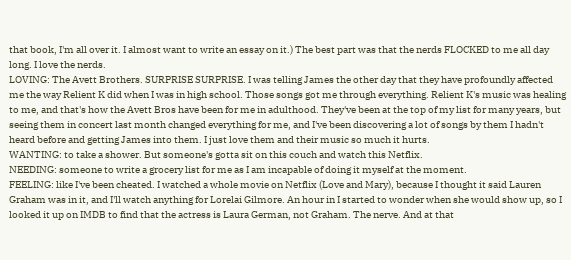that book, I'm all over it. I almost want to write an essay on it.) The best part was that the nerds FLOCKED to me all day long. I love the nerds.
LOVING: The Avett Brothers. SURPRISE SURPRISE. I was telling James the other day that they have profoundly affected me the way Relient K did when I was in high school. Those songs got me through everything. Relient K's music was healing to me, and that's how the Avett Bros have been for me in adulthood. They've been at the top of my list for many years, but seeing them in concert last month changed everything for me, and I've been discovering a lot of songs by them I hadn't heard before and getting James into them. I just love them and their music so much it hurts.
WANTING: to take a shower. But someone's gotta sit on this couch and watch this Netflix.
NEEDING: someone to write a grocery list for me as I am incapable of doing it myself at the moment.
FEELING: like I've been cheated. I watched a whole movie on Netflix (Love and Mary), because I thought it said Lauren Graham was in it, and I'll watch anything for Lorelai Gilmore. An hour in I started to wonder when she would show up, so I looked it up on IMDB to find that the actress is Laura German, not Graham. The nerve. And at that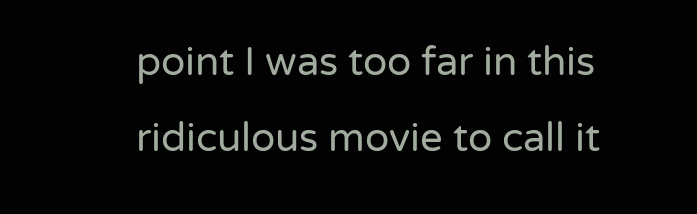point I was too far in this ridiculous movie to call it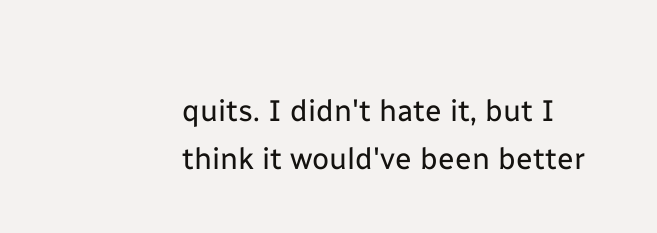quits. I didn't hate it, but I think it would've been better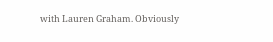with Lauren Graham. Obviously